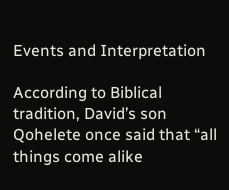Events and Interpretation

According to Biblical tradition, David’s son Qohelete once said that “all things come alike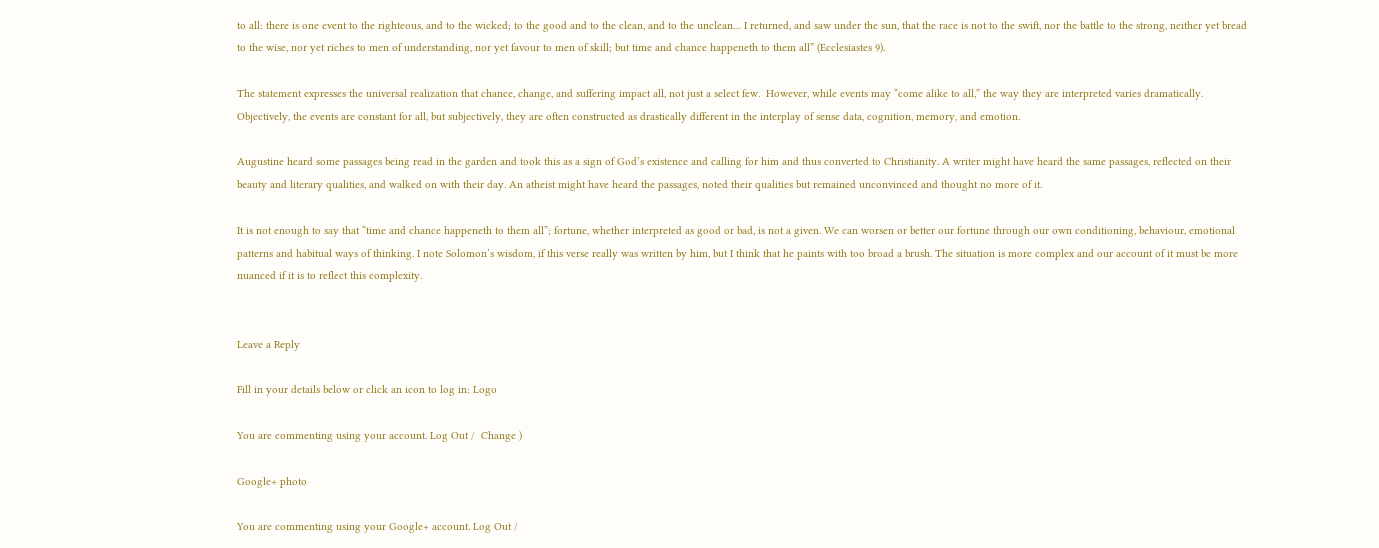to all: there is one event to the righteous, and to the wicked; to the good and to the clean, and to the unclean… I returned, and saw under the sun, that the race is not to the swift, nor the battle to the strong, neither yet bread to the wise, nor yet riches to men of understanding, nor yet favour to men of skill; but time and chance happeneth to them all” (Ecclesiastes 9).

The statement expresses the universal realization that chance, change, and suffering impact all, not just a select few.  However, while events may “come alike to all,” the way they are interpreted varies dramatically. Objectively, the events are constant for all, but subjectively, they are often constructed as drastically different in the interplay of sense data, cognition, memory, and emotion.

Augustine heard some passages being read in the garden and took this as a sign of God’s existence and calling for him and thus converted to Christianity. A writer might have heard the same passages, reflected on their beauty and literary qualities, and walked on with their day. An atheist might have heard the passages, noted their qualities but remained unconvinced and thought no more of it.

It is not enough to say that “time and chance happeneth to them all”; fortune, whether interpreted as good or bad, is not a given. We can worsen or better our fortune through our own conditioning, behaviour, emotional patterns and habitual ways of thinking. I note Solomon’s wisdom, if this verse really was written by him, but I think that he paints with too broad a brush. The situation is more complex and our account of it must be more nuanced if it is to reflect this complexity.


Leave a Reply

Fill in your details below or click an icon to log in: Logo

You are commenting using your account. Log Out /  Change )

Google+ photo

You are commenting using your Google+ account. Log Out /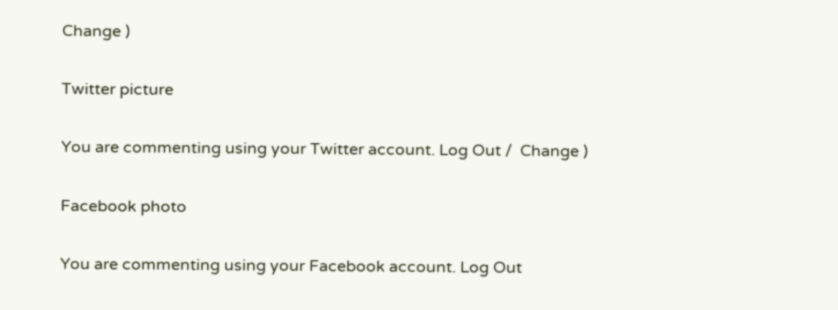Change )

Twitter picture

You are commenting using your Twitter account. Log Out /  Change )

Facebook photo

You are commenting using your Facebook account. Log Out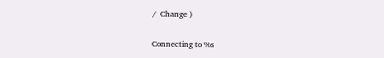/  Change )


Connecting to %s